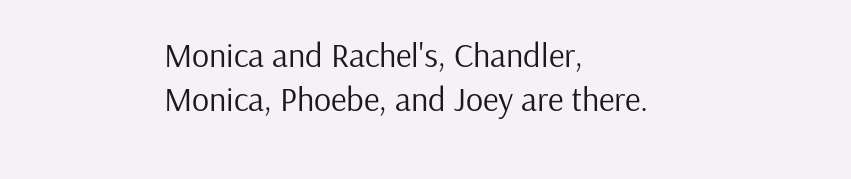Monica and Rachel's, Chandler, Monica, Phoebe, and Joey are there.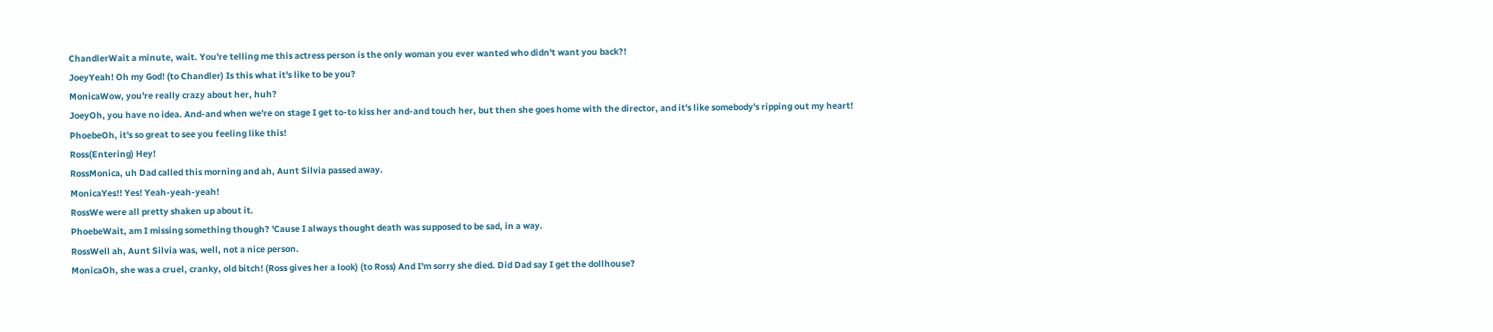ChandlerWait a minute, wait. You're telling me this actress person is the only woman you ever wanted who didn't want you back?!
JoeyYeah! Oh my God! (to Chandler) Is this what it's like to be you?
MonicaWow, you're really crazy about her, huh?
JoeyOh, you have no idea. And-and when we're on stage I get to-to kiss her and-and touch her, but then she goes home with the director, and it's like somebody's ripping out my heart!
PhoebeOh, it's so great to see you feeling like this!
Ross(Entering) Hey!
RossMonica, uh Dad called this morning and ah, Aunt Silvia passed away.
MonicaYes!! Yes! Yeah-yeah-yeah!
RossWe were all pretty shaken up about it.
PhoebeWait, am I missing something though? 'Cause I always thought death was supposed to be sad, in a way.
RossWell ah, Aunt Silvia was, well, not a nice person.
MonicaOh, she was a cruel, cranky, old bitch! (Ross gives her a look) (to Ross) And I'm sorry she died. Did Dad say I get the dollhouse?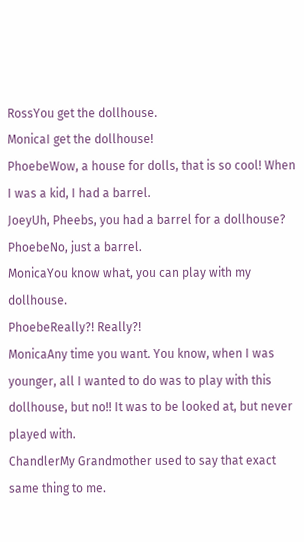RossYou get the dollhouse.
MonicaI get the dollhouse!
PhoebeWow, a house for dolls, that is so cool! When I was a kid, I had a barrel.
JoeyUh, Pheebs, you had a barrel for a dollhouse?
PhoebeNo, just a barrel.
MonicaYou know what, you can play with my dollhouse.
PhoebeReally?! Really?!
MonicaAny time you want. You know, when I was younger, all I wanted to do was to play with this dollhouse, but no!! It was to be looked at, but never played with.
ChandlerMy Grandmother used to say that exact same thing to me.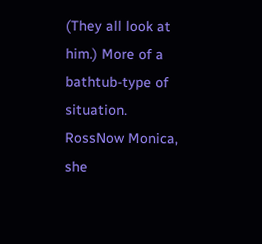(They all look at him.) More of a bathtub-type of situation.
RossNow Monica, she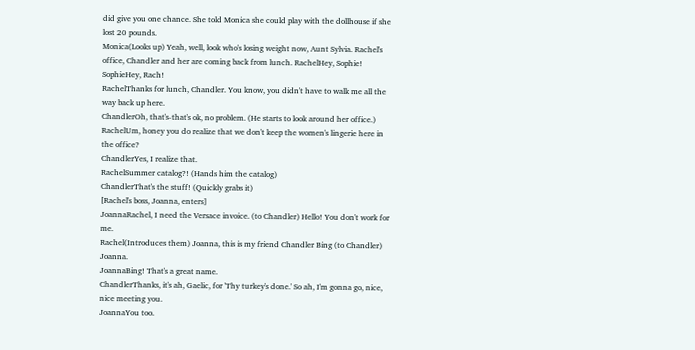did give you one chance. She told Monica she could play with the dollhouse if she lost 20 pounds.
Monica(Looks up) Yeah, well, look who's losing weight now, Aunt Sylvia. Rachel's office, Chandler and her are coming back from lunch. RachelHey, Sophie!
SophieHey, Rach!
RachelThanks for lunch, Chandler. You know, you didn't have to walk me all the way back up here.
ChandlerOh, that's-that's ok, no problem. (He starts to look around her office.)
RachelUm, honey you do realize that we don't keep the women's lingerie here in the office?
ChandlerYes, I realize that.
RachelSummer catalog?! (Hands him the catalog)
ChandlerThat's the stuff! (Quickly grabs it)
[Rachel's boss, Joanna, enters]
JoannaRachel, I need the Versace invoice. (to Chandler) Hello! You don't work for me.
Rachel(Introduces them) Joanna, this is my friend Chandler Bing (to Chandler) Joanna.
JoannaBing! That's a great name.
ChandlerThanks, it's ah, Gaelic, for 'Thy turkey's done.' So ah, I'm gonna go, nice, nice meeting you.
JoannaYou too.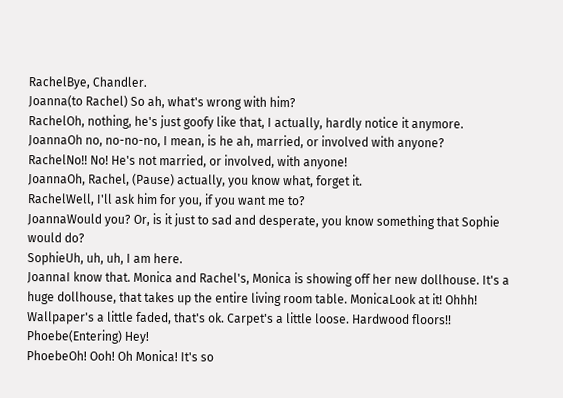RachelBye, Chandler.
Joanna(to Rachel) So ah, what's wrong with him?
RachelOh, nothing, he's just goofy like that, I actually, hardly notice it anymore.
JoannaOh no, no-no-no, I mean, is he ah, married, or involved with anyone?
RachelNo!! No! He's not married, or involved, with anyone!
JoannaOh, Rachel, (Pause) actually, you know what, forget it.
RachelWell, I'll ask him for you, if you want me to?
JoannaWould you? Or, is it just to sad and desperate, you know something that Sophie would do?
SophieUh, uh, uh, I am here.
JoannaI know that. Monica and Rachel's, Monica is showing off her new dollhouse. It's a huge dollhouse, that takes up the entire living room table. MonicaLook at it! Ohhh! Wallpaper's a little faded, that's ok. Carpet's a little loose. Hardwood floors!!
Phoebe(Entering) Hey!
PhoebeOh! Ooh! Oh Monica! It's so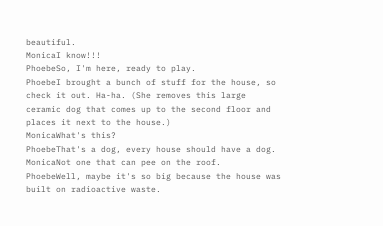beautiful.
MonicaI know!!!
PhoebeSo, I'm here, ready to play.
PhoebeI brought a bunch of stuff for the house, so check it out. Ha-ha. (She removes this large ceramic dog that comes up to the second floor and places it next to the house.)
MonicaWhat's this?
PhoebeThat's a dog, every house should have a dog.
MonicaNot one that can pee on the roof.
PhoebeWell, maybe it's so big because the house was built on radioactive waste.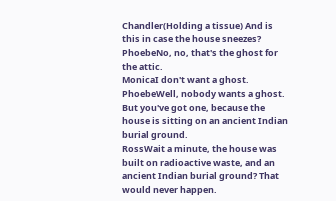Chandler(Holding a tissue) And is this in case the house sneezes?
PhoebeNo, no, that's the ghost for the attic.
MonicaI don't want a ghost.
PhoebeWell, nobody wants a ghost. But you've got one, because the house is sitting on an ancient Indian burial ground.
RossWait a minute, the house was built on radioactive waste, and an ancient Indian burial ground? That would never happen.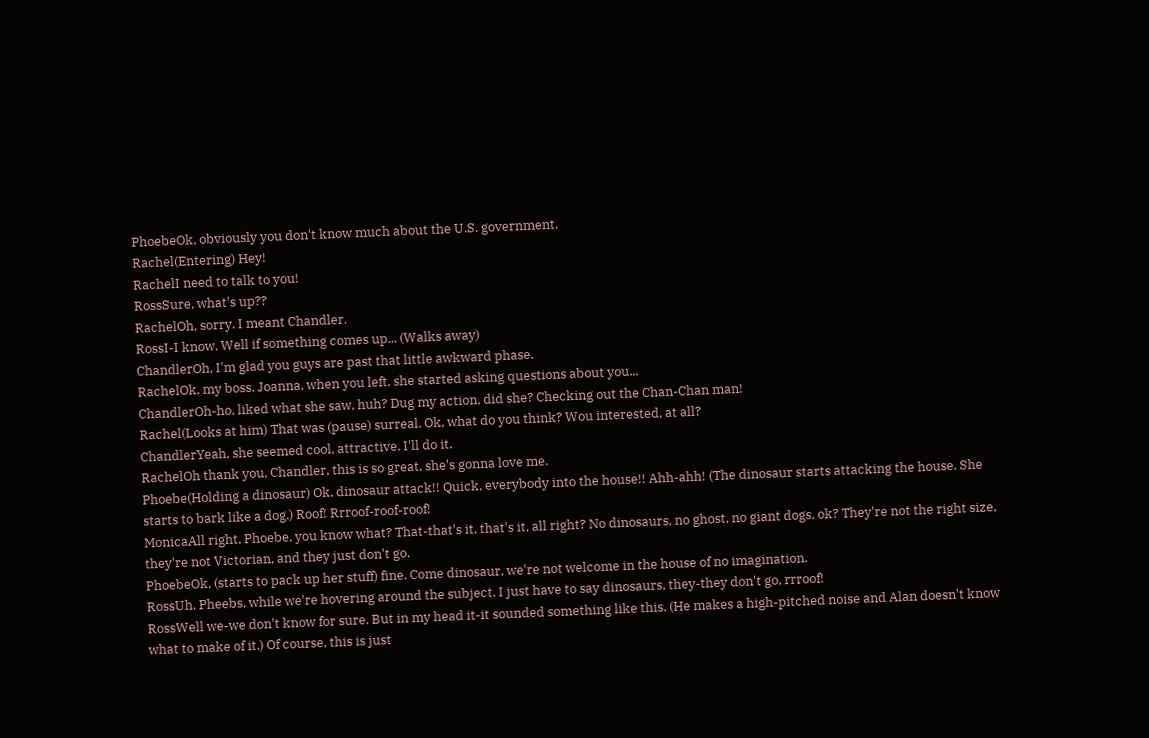PhoebeOk, obviously you don't know much about the U.S. government.
Rachel(Entering) Hey!
RachelI need to talk to you!
RossSure, what's up??
RachelOh, sorry. I meant Chandler.
RossI-I know. Well if something comes up... (Walks away)
ChandlerOh, I'm glad you guys are past that little awkward phase.
RachelOk, my boss, Joanna, when you left, she started asking questions about you...
ChandlerOh-ho, liked what she saw, huh? Dug my action, did she? Checking out the Chan-Chan man!
Rachel(Looks at him) That was (pause) surreal. Ok, what do you think? Wou interested, at all?
ChandlerYeah, she seemed cool, attractive. I'll do it.
RachelOh thank you, Chandler, this is so great, she's gonna love me.
Phoebe(Holding a dinosaur) Ok, dinosaur attack!! Quick, everybody into the house!! Ahh-ahh! (The dinosaur starts attacking the house. She starts to bark like a dog.) Roof! Rrroof-roof-roof!
MonicaAll right, Phoebe, you know what? That-that's it, that's it, all right? No dinosaurs, no ghost, no giant dogs, ok? They're not the right size, they're not Victorian, and they just don't go.
PhoebeOk, (starts to pack up her stuff) fine. Come dinosaur, we're not welcome in the house of no imagination.
RossUh, Pheebs, while we're hovering around the subject. I just have to say dinosaurs, they-they don't go, rrroof!
RossWell we-we don't know for sure. But in my head it-it sounded something like this. (He makes a high-pitched noise and Alan doesn't know what to make of it.) Of course, this is just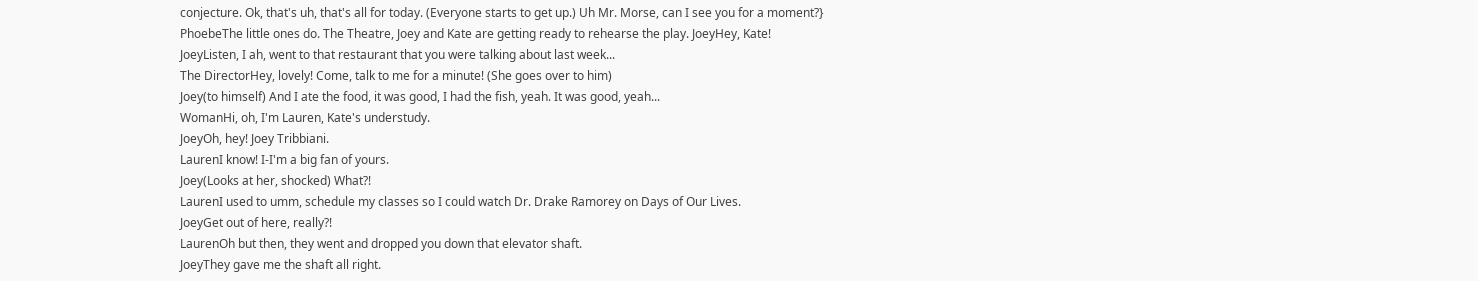conjecture. Ok, that's uh, that's all for today. (Everyone starts to get up.) Uh Mr. Morse, can I see you for a moment?}
PhoebeThe little ones do. The Theatre, Joey and Kate are getting ready to rehearse the play. JoeyHey, Kate!
JoeyListen, I ah, went to that restaurant that you were talking about last week...
The DirectorHey, lovely! Come, talk to me for a minute! (She goes over to him)
Joey(to himself) And I ate the food, it was good, I had the fish, yeah. It was good, yeah...
WomanHi, oh, I'm Lauren, Kate's understudy.
JoeyOh, hey! Joey Tribbiani.
LaurenI know! I-I'm a big fan of yours.
Joey(Looks at her, shocked) What?!
LaurenI used to umm, schedule my classes so I could watch Dr. Drake Ramorey on Days of Our Lives.
JoeyGet out of here, really?!
LaurenOh but then, they went and dropped you down that elevator shaft.
JoeyThey gave me the shaft all right.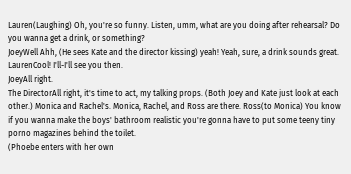Lauren(Laughing) Oh, you're so funny. Listen, umm, what are you doing after rehearsal? Do you wanna get a drink, or something?
JoeyWell Ahh, (He sees Kate and the director kissing) yeah! Yeah, sure, a drink sounds great.
LaurenCool! I'll-I'll see you then.
JoeyAll right.
The DirectorAll right, it's time to act, my talking props. (Both Joey and Kate just look at each other.) Monica and Rachel's. Monica, Rachel, and Ross are there. Ross(to Monica) You know if you wanna make the boys' bathroom realistic you're gonna have to put some teeny tiny porno magazines behind the toilet.
(Phoebe enters with her own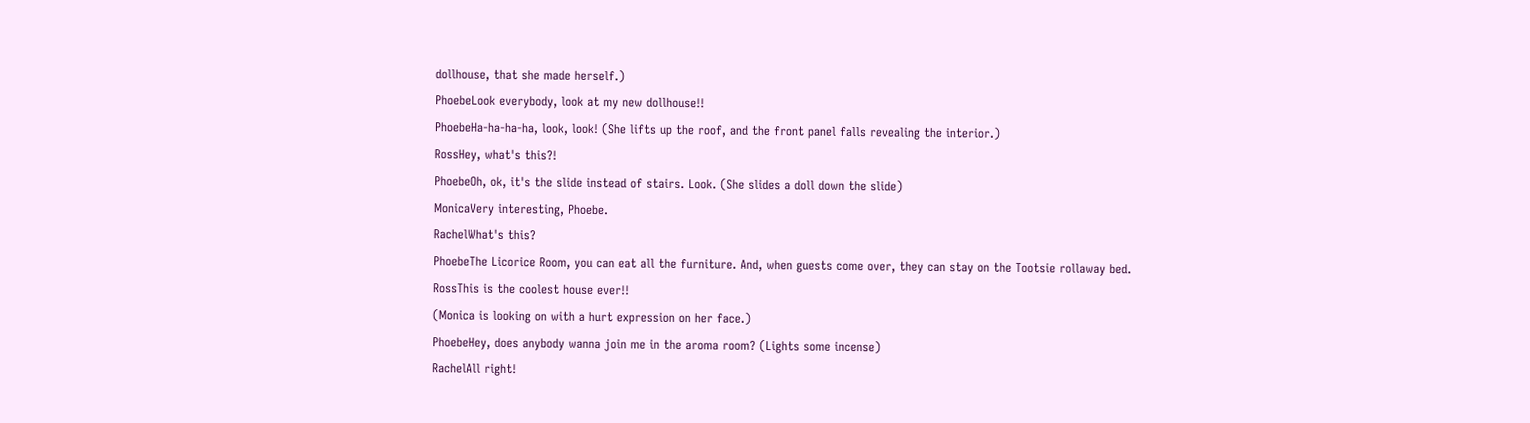dollhouse, that she made herself.)
PhoebeLook everybody, look at my new dollhouse!!
PhoebeHa-ha-ha-ha, look, look! (She lifts up the roof, and the front panel falls revealing the interior.)
RossHey, what's this?!
PhoebeOh, ok, it's the slide instead of stairs. Look. (She slides a doll down the slide)
MonicaVery interesting, Phoebe.
RachelWhat's this?
PhoebeThe Licorice Room, you can eat all the furniture. And, when guests come over, they can stay on the Tootsie rollaway bed.
RossThis is the coolest house ever!!
(Monica is looking on with a hurt expression on her face.)
PhoebeHey, does anybody wanna join me in the aroma room? (Lights some incense)
RachelAll right!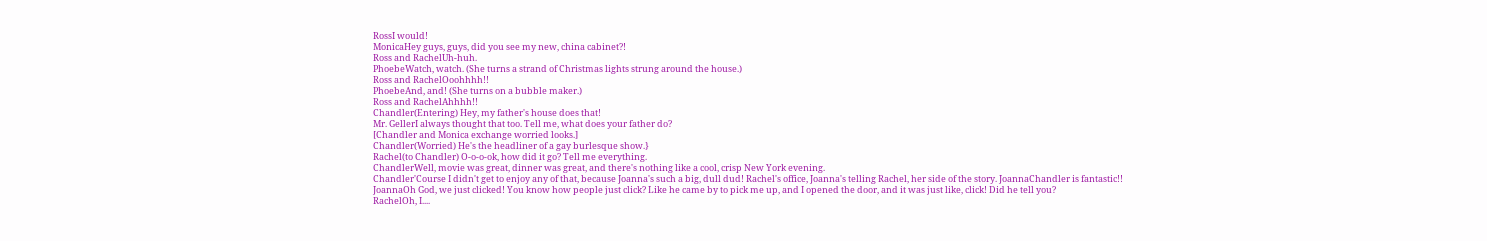RossI would!
MonicaHey guys, guys, did you see my new, china cabinet?!
Ross and RachelUh-huh.
PhoebeWatch, watch. (She turns a strand of Christmas lights strung around the house.)
Ross and RachelOoohhhh!!
PhoebeAnd, and! (She turns on a bubble maker.)
Ross and RachelAhhhh!!
Chandler(Entering) Hey, my father's house does that!
Mr. GellerI always thought that too. Tell me, what does your father do?
[Chandler and Monica exchange worried looks.]
Chandler(Worried) He's the headliner of a gay burlesque show.}
Rachel(to Chandler) O-o-o-ok, how did it go? Tell me everything.
ChandlerWell, movie was great, dinner was great, and there's nothing like a cool, crisp New York evening.
Chandler'Course I didn't get to enjoy any of that, because Joanna's such a big, dull dud! Rachel's office, Joanna's telling Rachel, her side of the story. JoannaChandler is fantastic!!
JoannaOh God, we just clicked! You know how people just click? Like he came by to pick me up, and I opened the door, and it was just like, click! Did he tell you?
RachelOh, I....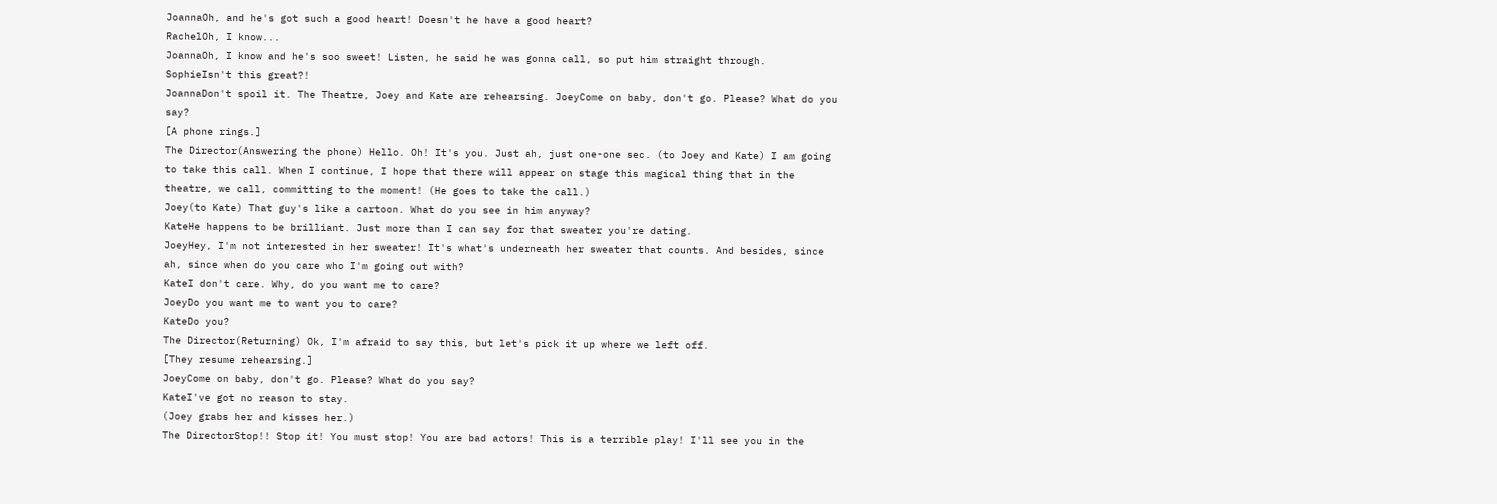JoannaOh, and he's got such a good heart! Doesn't he have a good heart?
RachelOh, I know...
JoannaOh, I know and he's soo sweet! Listen, he said he was gonna call, so put him straight through.
SophieIsn't this great?!
JoannaDon't spoil it. The Theatre, Joey and Kate are rehearsing. JoeyCome on baby, don't go. Please? What do you say?
[A phone rings.]
The Director(Answering the phone) Hello. Oh! It's you. Just ah, just one-one sec. (to Joey and Kate) I am going to take this call. When I continue, I hope that there will appear on stage this magical thing that in the theatre, we call, committing to the moment! (He goes to take the call.)
Joey(to Kate) That guy's like a cartoon. What do you see in him anyway?
KateHe happens to be brilliant. Just more than I can say for that sweater you're dating.
JoeyHey, I'm not interested in her sweater! It's what's underneath her sweater that counts. And besides, since ah, since when do you care who I'm going out with?
KateI don't care. Why, do you want me to care?
JoeyDo you want me to want you to care?
KateDo you?
The Director(Returning) Ok, I'm afraid to say this, but let's pick it up where we left off.
[They resume rehearsing.]
JoeyCome on baby, don't go. Please? What do you say?
KateI've got no reason to stay.
(Joey grabs her and kisses her.)
The DirectorStop!! Stop it! You must stop! You are bad actors! This is a terrible play! I'll see you in the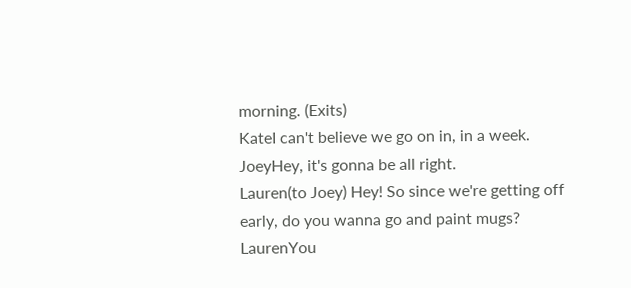morning. (Exits)
KateI can't believe we go on in, in a week.
JoeyHey, it's gonna be all right.
Lauren(to Joey) Hey! So since we're getting off early, do you wanna go and paint mugs?
LaurenYou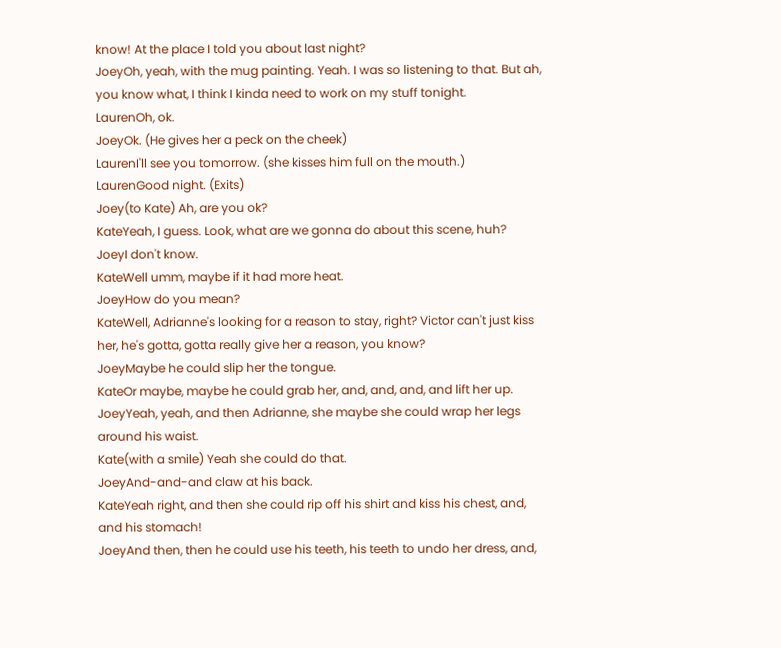know! At the place I told you about last night?
JoeyOh, yeah, with the mug painting. Yeah. I was so listening to that. But ah, you know what, I think I kinda need to work on my stuff tonight.
LaurenOh, ok.
JoeyOk. (He gives her a peck on the cheek)
LaurenI'll see you tomorrow. (she kisses him full on the mouth.)
LaurenGood night. (Exits)
Joey(to Kate) Ah, are you ok?
KateYeah, I guess. Look, what are we gonna do about this scene, huh?
JoeyI don't know.
KateWell umm, maybe if it had more heat.
JoeyHow do you mean?
KateWell, Adrianne's looking for a reason to stay, right? Victor can't just kiss her, he's gotta, gotta really give her a reason, you know?
JoeyMaybe he could slip her the tongue.
KateOr maybe, maybe he could grab her, and, and, and, and lift her up.
JoeyYeah, yeah, and then Adrianne, she maybe she could wrap her legs around his waist.
Kate(with a smile) Yeah she could do that.
JoeyAnd-and-and claw at his back.
KateYeah right, and then she could rip off his shirt and kiss his chest, and, and his stomach!
JoeyAnd then, then he could use his teeth, his teeth to undo her dress, and,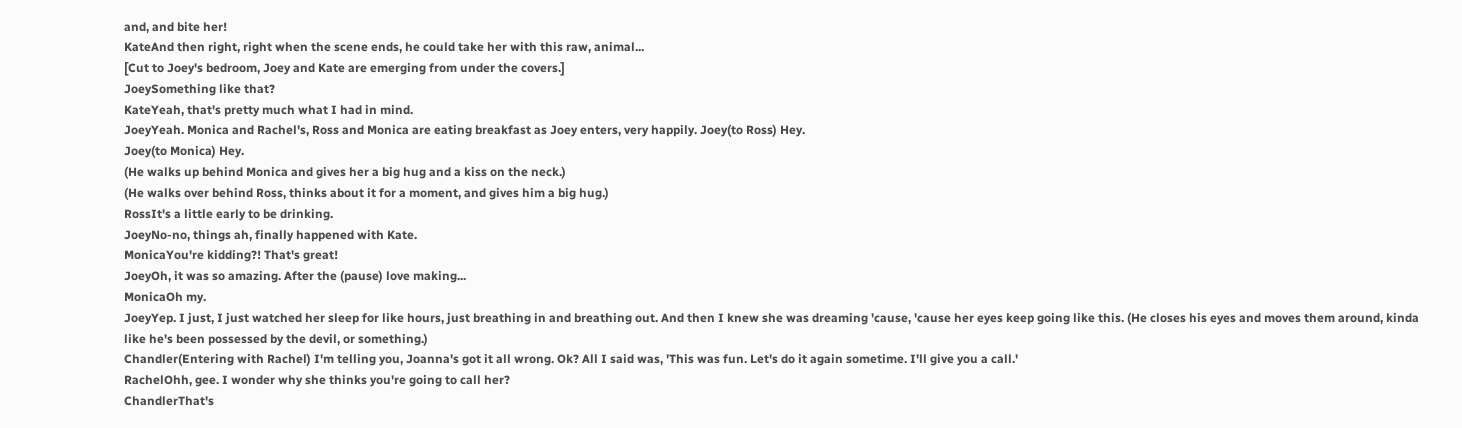and, and bite her!
KateAnd then right, right when the scene ends, he could take her with this raw, animal...
[Cut to Joey's bedroom, Joey and Kate are emerging from under the covers.]
JoeySomething like that?
KateYeah, that's pretty much what I had in mind.
JoeyYeah. Monica and Rachel's, Ross and Monica are eating breakfast as Joey enters, very happily. Joey(to Ross) Hey.
Joey(to Monica) Hey.
(He walks up behind Monica and gives her a big hug and a kiss on the neck.)
(He walks over behind Ross, thinks about it for a moment, and gives him a big hug.)
RossIt's a little early to be drinking.
JoeyNo-no, things ah, finally happened with Kate.
MonicaYou're kidding?! That's great!
JoeyOh, it was so amazing. After the (pause) love making...
MonicaOh my.
JoeyYep. I just, I just watched her sleep for like hours, just breathing in and breathing out. And then I knew she was dreaming 'cause, 'cause her eyes keep going like this. (He closes his eyes and moves them around, kinda like he's been possessed by the devil, or something.)
Chandler(Entering with Rachel) I'm telling you, Joanna's got it all wrong. Ok? All I said was, 'This was fun. Let's do it again sometime. I'll give you a call.'
RachelOhh, gee. I wonder why she thinks you're going to call her?
ChandlerThat's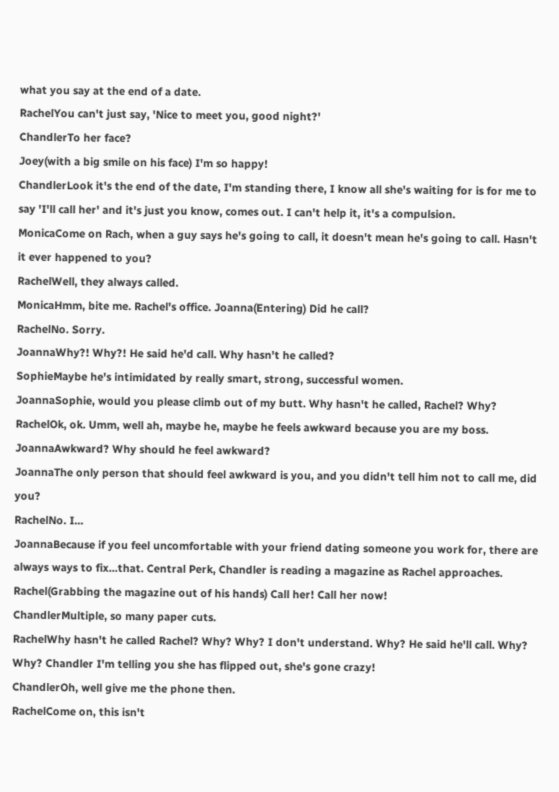what you say at the end of a date.
RachelYou can't just say, 'Nice to meet you, good night?'
ChandlerTo her face?
Joey(with a big smile on his face) I'm so happy!
ChandlerLook it's the end of the date, I'm standing there, I know all she's waiting for is for me to say 'I'll call her' and it's just you know, comes out. I can't help it, it's a compulsion.
MonicaCome on Rach, when a guy says he's going to call, it doesn't mean he's going to call. Hasn't it ever happened to you?
RachelWell, they always called.
MonicaHmm, bite me. Rachel's office. Joanna(Entering) Did he call?
RachelNo. Sorry.
JoannaWhy?! Why?! He said he'd call. Why hasn't he called?
SophieMaybe he's intimidated by really smart, strong, successful women.
JoannaSophie, would you please climb out of my butt. Why hasn't he called, Rachel? Why?
RachelOk, ok. Umm, well ah, maybe he, maybe he feels awkward because you are my boss.
JoannaAwkward? Why should he feel awkward?
JoannaThe only person that should feel awkward is you, and you didn't tell him not to call me, did you?
RachelNo. I...
JoannaBecause if you feel uncomfortable with your friend dating someone you work for, there are always ways to fix...that. Central Perk, Chandler is reading a magazine as Rachel approaches. Rachel(Grabbing the magazine out of his hands) Call her! Call her now!
ChandlerMultiple, so many paper cuts.
RachelWhy hasn't he called Rachel? Why? Why? I don't understand. Why? He said he'll call. Why? Why? Chandler I'm telling you she has flipped out, she's gone crazy!
ChandlerOh, well give me the phone then.
RachelCome on, this isn't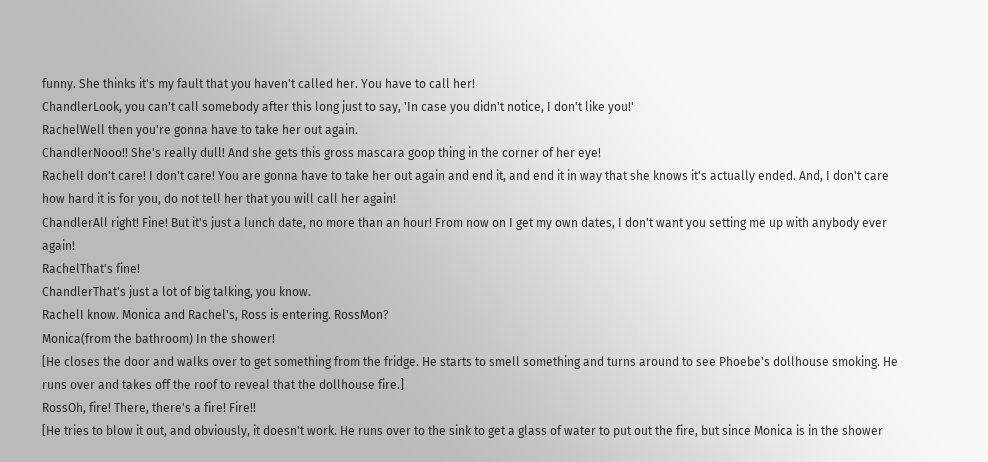funny. She thinks it's my fault that you haven't called her. You have to call her!
ChandlerLook, you can't call somebody after this long just to say, 'In case you didn't notice, I don't like you!'
RachelWell then you're gonna have to take her out again.
ChandlerNooo!! She's really dull! And she gets this gross mascara goop thing in the corner of her eye!
RachelI don't care! I don't care! You are gonna have to take her out again and end it, and end it in way that she knows it's actually ended. And, I don't care how hard it is for you, do not tell her that you will call her again!
ChandlerAll right! Fine! But it's just a lunch date, no more than an hour! From now on I get my own dates, I don't want you setting me up with anybody ever again!
RachelThat's fine!
ChandlerThat's just a lot of big talking, you know.
RachelI know. Monica and Rachel's, Ross is entering. RossMon?
Monica(from the bathroom) In the shower!
[He closes the door and walks over to get something from the fridge. He starts to smell something and turns around to see Phoebe's dollhouse smoking. He runs over and takes off the roof to reveal that the dollhouse fire.]
RossOh, fire! There, there's a fire! Fire!!
[He tries to blow it out, and obviously, it doesn't work. He runs over to the sink to get a glass of water to put out the fire, but since Monica is in the shower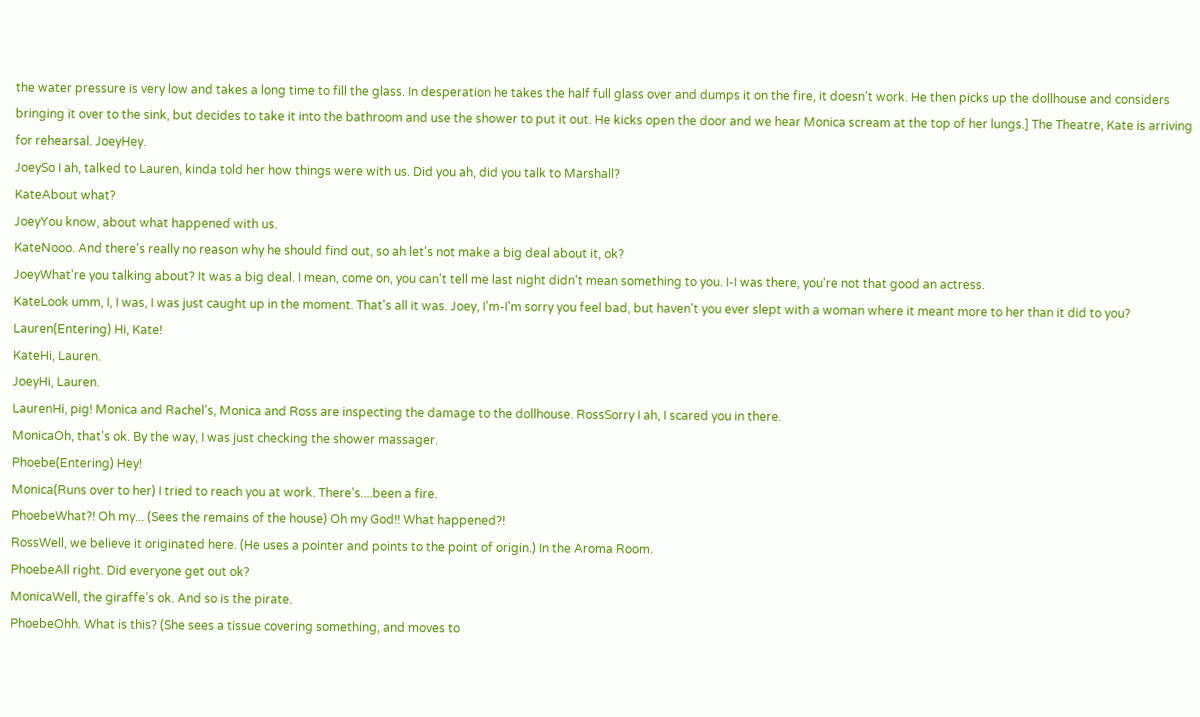the water pressure is very low and takes a long time to fill the glass. In desperation he takes the half full glass over and dumps it on the fire, it doesn't work. He then picks up the dollhouse and considers bringing it over to the sink, but decides to take it into the bathroom and use the shower to put it out. He kicks open the door and we hear Monica scream at the top of her lungs.] The Theatre, Kate is arriving for rehearsal. JoeyHey.
JoeySo I ah, talked to Lauren, kinda told her how things were with us. Did you ah, did you talk to Marshall?
KateAbout what?
JoeyYou know, about what happened with us.
KateNooo. And there's really no reason why he should find out, so ah let's not make a big deal about it, ok?
JoeyWhat're you talking about? It was a big deal. I mean, come on, you can't tell me last night didn't mean something to you. I-I was there, you're not that good an actress.
KateLook umm, I, I was, I was just caught up in the moment. That's all it was. Joey, I'm-I'm sorry you feel bad, but haven't you ever slept with a woman where it meant more to her than it did to you?
Lauren(Entering) Hi, Kate!
KateHi, Lauren.
JoeyHi, Lauren.
LaurenHi, pig! Monica and Rachel's, Monica and Ross are inspecting the damage to the dollhouse. RossSorry I ah, I scared you in there.
MonicaOh, that's ok. By the way, I was just checking the shower massager.
Phoebe(Entering) Hey!
Monica(Runs over to her) I tried to reach you at work. There's....been a fire.
PhoebeWhat?! Oh my... (Sees the remains of the house) Oh my God!! What happened?!
RossWell, we believe it originated here. (He uses a pointer and points to the point of origin.) In the Aroma Room.
PhoebeAll right. Did everyone get out ok?
MonicaWell, the giraffe's ok. And so is the pirate.
PhoebeOhh. What is this? (She sees a tissue covering something, and moves to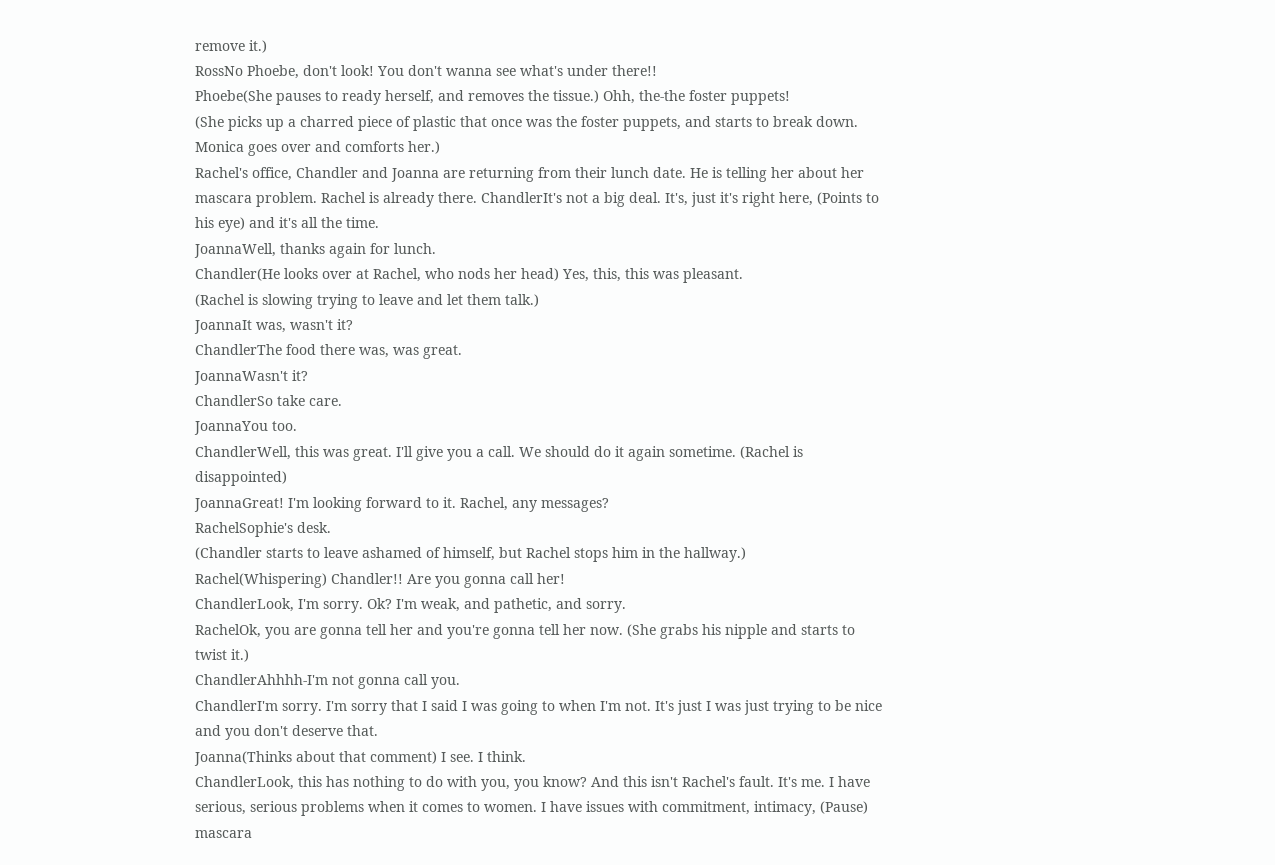remove it.)
RossNo Phoebe, don't look! You don't wanna see what's under there!!
Phoebe(She pauses to ready herself, and removes the tissue.) Ohh, the-the foster puppets!
(She picks up a charred piece of plastic that once was the foster puppets, and starts to break down. Monica goes over and comforts her.)
Rachel's office, Chandler and Joanna are returning from their lunch date. He is telling her about her mascara problem. Rachel is already there. ChandlerIt's not a big deal. It's, just it's right here, (Points to his eye) and it's all the time.
JoannaWell, thanks again for lunch.
Chandler(He looks over at Rachel, who nods her head) Yes, this, this was pleasant.
(Rachel is slowing trying to leave and let them talk.)
JoannaIt was, wasn't it?
ChandlerThe food there was, was great.
JoannaWasn't it?
ChandlerSo take care.
JoannaYou too.
ChandlerWell, this was great. I'll give you a call. We should do it again sometime. (Rachel is disappointed)
JoannaGreat! I'm looking forward to it. Rachel, any messages?
RachelSophie's desk.
(Chandler starts to leave ashamed of himself, but Rachel stops him in the hallway.)
Rachel(Whispering) Chandler!! Are you gonna call her!
ChandlerLook, I'm sorry. Ok? I'm weak, and pathetic, and sorry.
RachelOk, you are gonna tell her and you're gonna tell her now. (She grabs his nipple and starts to twist it.)
ChandlerAhhhh-I'm not gonna call you.
ChandlerI'm sorry. I'm sorry that I said I was going to when I'm not. It's just I was just trying to be nice and you don't deserve that.
Joanna(Thinks about that comment) I see. I think.
ChandlerLook, this has nothing to do with you, you know? And this isn't Rachel's fault. It's me. I have serious, serious problems when it comes to women. I have issues with commitment, intimacy, (Pause) mascara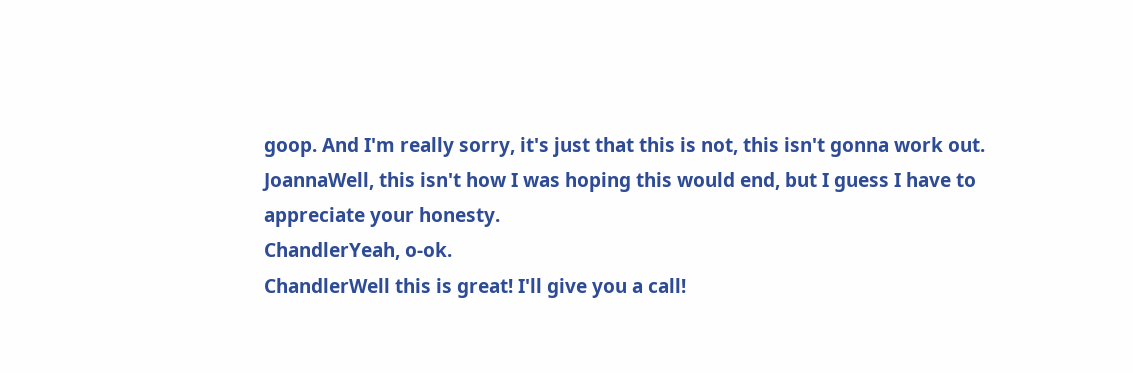goop. And I'm really sorry, it's just that this is not, this isn't gonna work out.
JoannaWell, this isn't how I was hoping this would end, but I guess I have to appreciate your honesty.
ChandlerYeah, o-ok.
ChandlerWell this is great! I'll give you a call!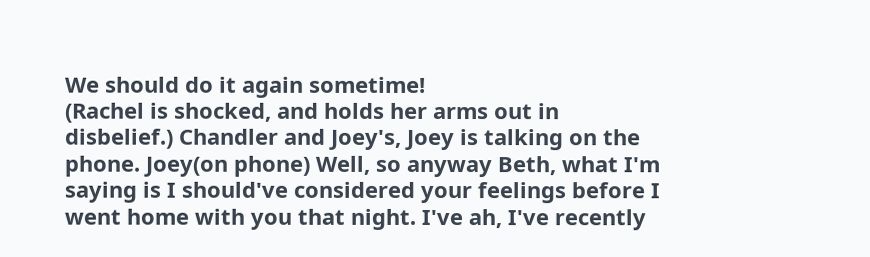We should do it again sometime!
(Rachel is shocked, and holds her arms out in disbelief.) Chandler and Joey's, Joey is talking on the phone. Joey(on phone) Well, so anyway Beth, what I'm saying is I should've considered your feelings before I went home with you that night. I've ah, I've recently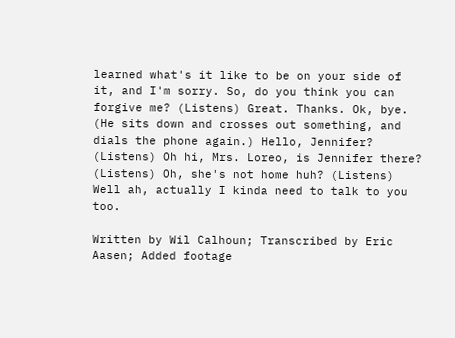learned what's it like to be on your side of it, and I'm sorry. So, do you think you can forgive me? (Listens) Great. Thanks. Ok, bye. (He sits down and crosses out something, and dials the phone again.) Hello, Jennifer? (Listens) Oh hi, Mrs. Loreo, is Jennifer there? (Listens) Oh, she's not home huh? (Listens) Well ah, actually I kinda need to talk to you too.

Written by Wil Calhoun; Transcribed by Eric Aasen; Added footage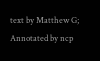text by Matthew G; Annotated by ncp